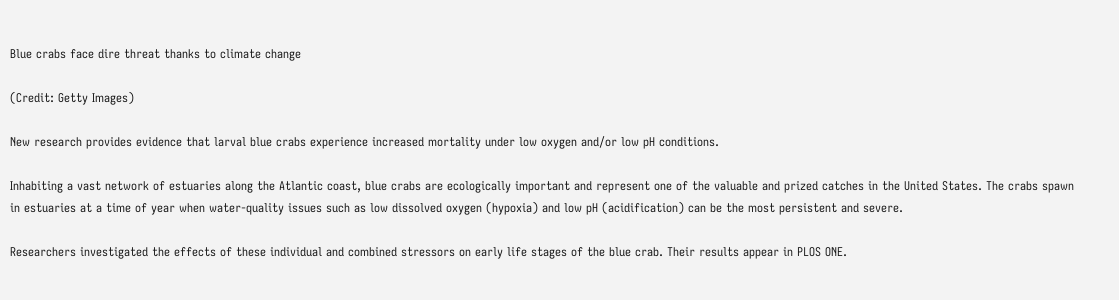Blue crabs face dire threat thanks to climate change

(Credit: Getty Images)

New research provides evidence that larval blue crabs experience increased mortality under low oxygen and/or low pH conditions.

Inhabiting a vast network of estuaries along the Atlantic coast, blue crabs are ecologically important and represent one of the valuable and prized catches in the United States. The crabs spawn in estuaries at a time of year when water-quality issues such as low dissolved oxygen (hypoxia) and low pH (acidification) can be the most persistent and severe.

Researchers investigated the effects of these individual and combined stressors on early life stages of the blue crab. Their results appear in PLOS ONE.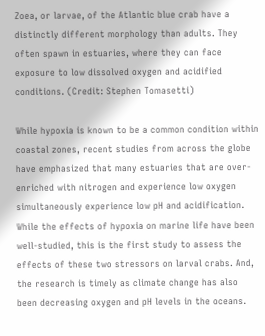Zoea, or larvae, of the Atlantic blue crab have a distinctly different morphology than adults. They often spawn in estuaries, where they can face exposure to low dissolved oxygen and acidified conditions. (Credit: Stephen Tomasetti)

While hypoxia is known to be a common condition within coastal zones, recent studies from across the globe have emphasized that many estuaries that are over-enriched with nitrogen and experience low oxygen simultaneously experience low pH and acidification. While the effects of hypoxia on marine life have been well-studied, this is the first study to assess the effects of these two stressors on larval crabs. And, the research is timely as climate change has also been decreasing oxygen and pH levels in the oceans.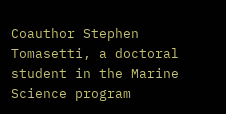Coauthor Stephen Tomasetti, a doctoral student in the Marine Science program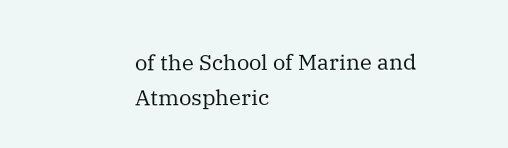of the School of Marine and Atmospheric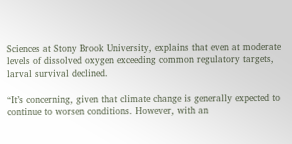Sciences at Stony Brook University, explains that even at moderate levels of dissolved oxygen exceeding common regulatory targets, larval survival declined.

“It’s concerning, given that climate change is generally expected to continue to worsen conditions. However, with an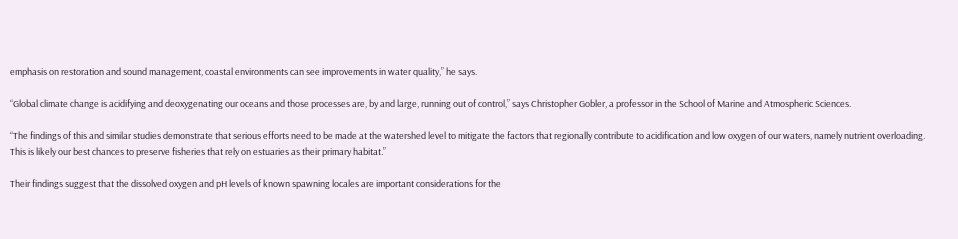emphasis on restoration and sound management, coastal environments can see improvements in water quality,” he says.

“Global climate change is acidifying and deoxygenating our oceans and those processes are, by and large, running out of control,” says Christopher Gobler, a professor in the School of Marine and Atmospheric Sciences.

“The findings of this and similar studies demonstrate that serious efforts need to be made at the watershed level to mitigate the factors that regionally contribute to acidification and low oxygen of our waters, namely nutrient overloading. This is likely our best chances to preserve fisheries that rely on estuaries as their primary habitat.”

Their findings suggest that the dissolved oxygen and pH levels of known spawning locales are important considerations for the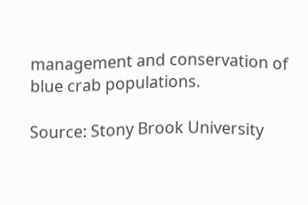management and conservation of blue crab populations.

Source: Stony Brook University